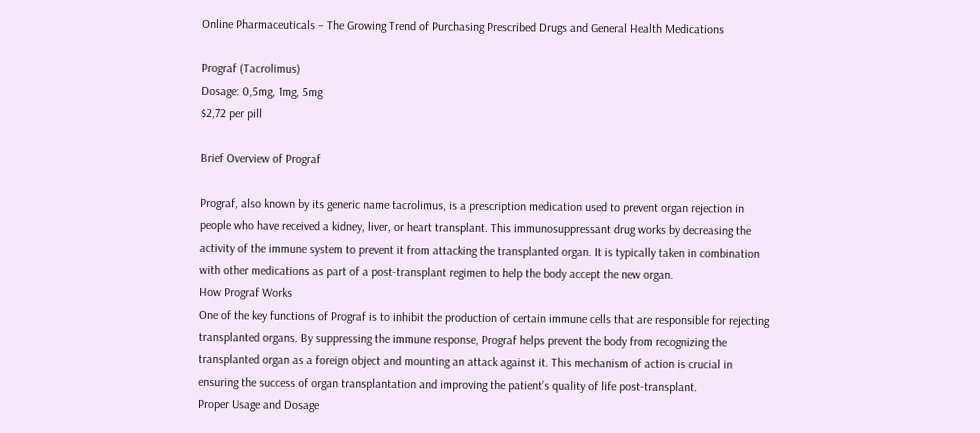Online Pharmaceuticals – The Growing Trend of Purchasing Prescribed Drugs and General Health Medications

Prograf (Tacrolimus)
Dosage: 0,5mg, 1mg, 5mg
$2,72 per pill

Brief Overview of Prograf

Prograf, also known by its generic name tacrolimus, is a prescription medication used to prevent organ rejection in people who have received a kidney, liver, or heart transplant. This immunosuppressant drug works by decreasing the activity of the immune system to prevent it from attacking the transplanted organ. It is typically taken in combination with other medications as part of a post-transplant regimen to help the body accept the new organ.
How Prograf Works
One of the key functions of Prograf is to inhibit the production of certain immune cells that are responsible for rejecting transplanted organs. By suppressing the immune response, Prograf helps prevent the body from recognizing the transplanted organ as a foreign object and mounting an attack against it. This mechanism of action is crucial in ensuring the success of organ transplantation and improving the patient’s quality of life post-transplant.
Proper Usage and Dosage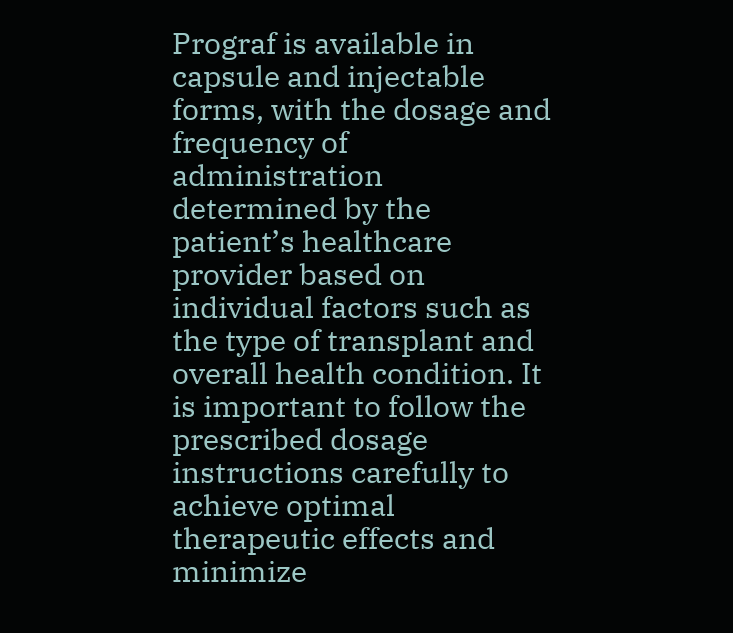Prograf is available in capsule and injectable forms, with the dosage and frequency of administration determined by the patient’s healthcare provider based on individual factors such as the type of transplant and overall health condition. It is important to follow the prescribed dosage instructions carefully to achieve optimal therapeutic effects and minimize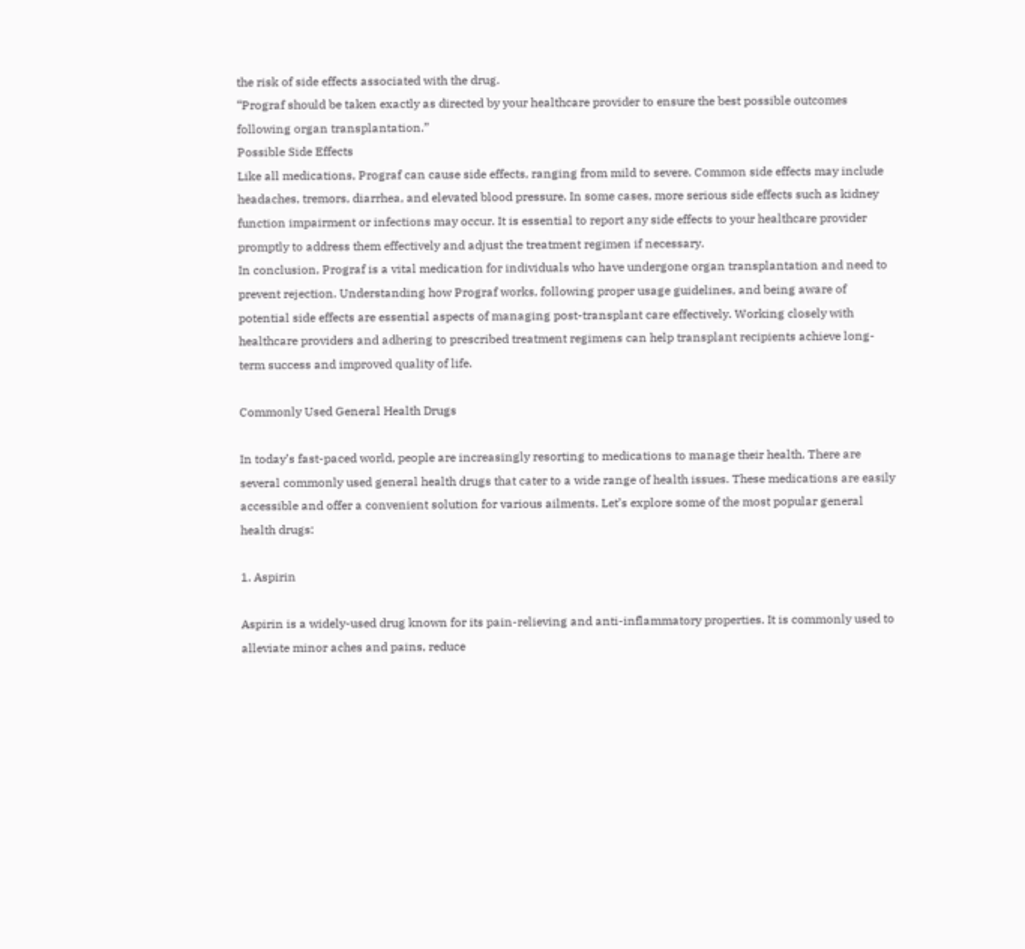the risk of side effects associated with the drug.
“Prograf should be taken exactly as directed by your healthcare provider to ensure the best possible outcomes following organ transplantation.”
Possible Side Effects
Like all medications, Prograf can cause side effects, ranging from mild to severe. Common side effects may include headaches, tremors, diarrhea, and elevated blood pressure. In some cases, more serious side effects such as kidney function impairment or infections may occur. It is essential to report any side effects to your healthcare provider promptly to address them effectively and adjust the treatment regimen if necessary.
In conclusion, Prograf is a vital medication for individuals who have undergone organ transplantation and need to prevent rejection. Understanding how Prograf works, following proper usage guidelines, and being aware of potential side effects are essential aspects of managing post-transplant care effectively. Working closely with healthcare providers and adhering to prescribed treatment regimens can help transplant recipients achieve long-term success and improved quality of life.

Commonly Used General Health Drugs

In today’s fast-paced world, people are increasingly resorting to medications to manage their health. There are several commonly used general health drugs that cater to a wide range of health issues. These medications are easily accessible and offer a convenient solution for various ailments. Let’s explore some of the most popular general health drugs:

1. Aspirin

Aspirin is a widely-used drug known for its pain-relieving and anti-inflammatory properties. It is commonly used to alleviate minor aches and pains, reduce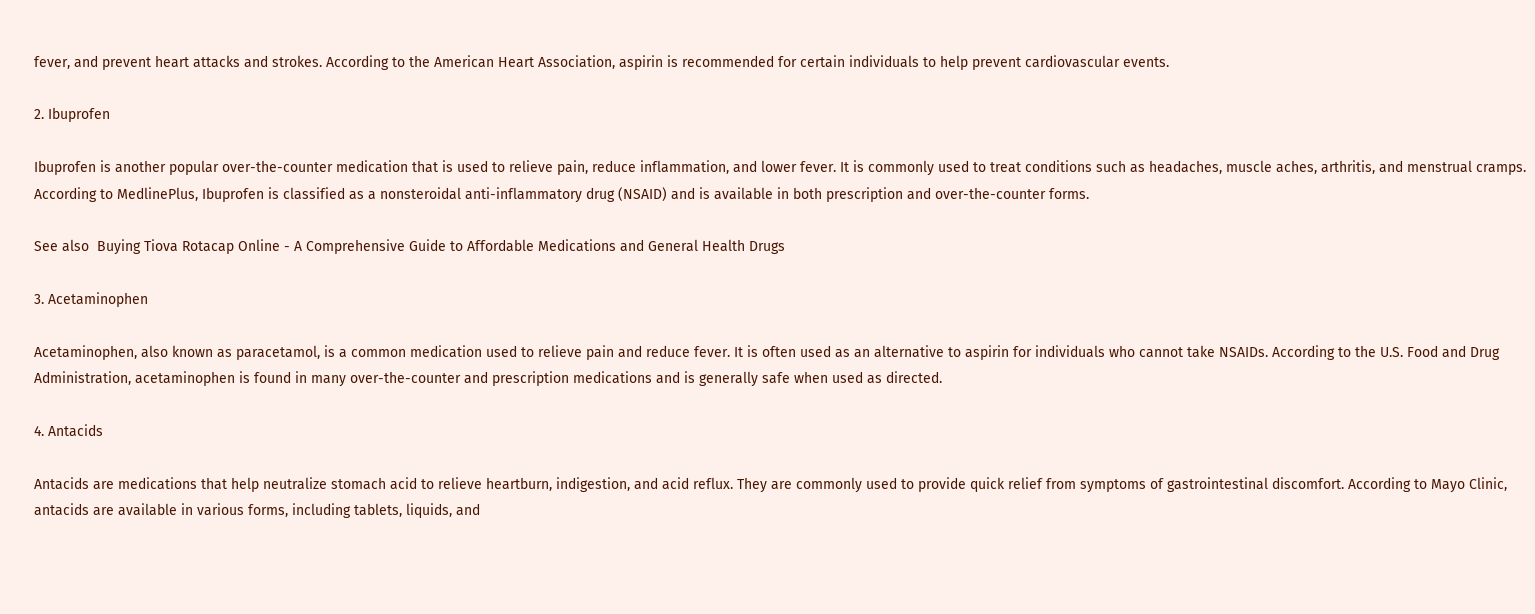fever, and prevent heart attacks and strokes. According to the American Heart Association, aspirin is recommended for certain individuals to help prevent cardiovascular events.

2. Ibuprofen

Ibuprofen is another popular over-the-counter medication that is used to relieve pain, reduce inflammation, and lower fever. It is commonly used to treat conditions such as headaches, muscle aches, arthritis, and menstrual cramps. According to MedlinePlus, Ibuprofen is classified as a nonsteroidal anti-inflammatory drug (NSAID) and is available in both prescription and over-the-counter forms.

See also  Buying Tiova Rotacap Online - A Comprehensive Guide to Affordable Medications and General Health Drugs

3. Acetaminophen

Acetaminophen, also known as paracetamol, is a common medication used to relieve pain and reduce fever. It is often used as an alternative to aspirin for individuals who cannot take NSAIDs. According to the U.S. Food and Drug Administration, acetaminophen is found in many over-the-counter and prescription medications and is generally safe when used as directed.

4. Antacids

Antacids are medications that help neutralize stomach acid to relieve heartburn, indigestion, and acid reflux. They are commonly used to provide quick relief from symptoms of gastrointestinal discomfort. According to Mayo Clinic, antacids are available in various forms, including tablets, liquids, and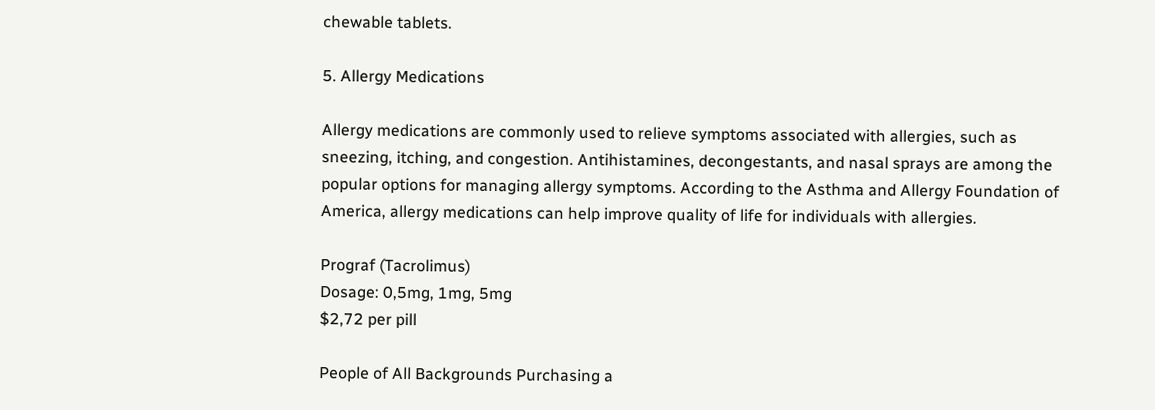chewable tablets.

5. Allergy Medications

Allergy medications are commonly used to relieve symptoms associated with allergies, such as sneezing, itching, and congestion. Antihistamines, decongestants, and nasal sprays are among the popular options for managing allergy symptoms. According to the Asthma and Allergy Foundation of America, allergy medications can help improve quality of life for individuals with allergies.

Prograf (Tacrolimus)
Dosage: 0,5mg, 1mg, 5mg
$2,72 per pill

People of All Backgrounds Purchasing a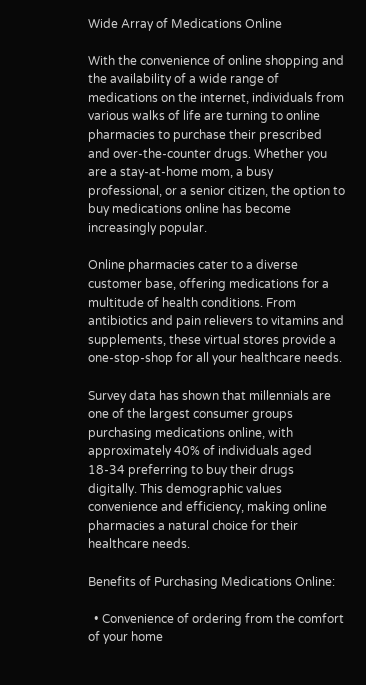Wide Array of Medications Online

With the convenience of online shopping and the availability of a wide range of medications on the internet, individuals from various walks of life are turning to online pharmacies to purchase their prescribed and over-the-counter drugs. Whether you are a stay-at-home mom, a busy professional, or a senior citizen, the option to buy medications online has become increasingly popular.

Online pharmacies cater to a diverse customer base, offering medications for a multitude of health conditions. From antibiotics and pain relievers to vitamins and supplements, these virtual stores provide a one-stop-shop for all your healthcare needs.

Survey data has shown that millennials are one of the largest consumer groups purchasing medications online, with approximately 40% of individuals aged 18-34 preferring to buy their drugs digitally. This demographic values convenience and efficiency, making online pharmacies a natural choice for their healthcare needs.

Benefits of Purchasing Medications Online:

  • Convenience of ordering from the comfort of your home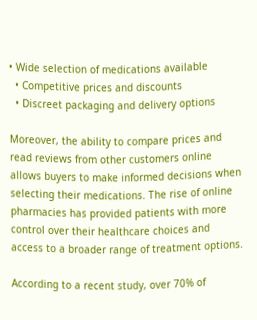• Wide selection of medications available
  • Competitive prices and discounts
  • Discreet packaging and delivery options

Moreover, the ability to compare prices and read reviews from other customers online allows buyers to make informed decisions when selecting their medications. The rise of online pharmacies has provided patients with more control over their healthcare choices and access to a broader range of treatment options.

According to a recent study, over 70% of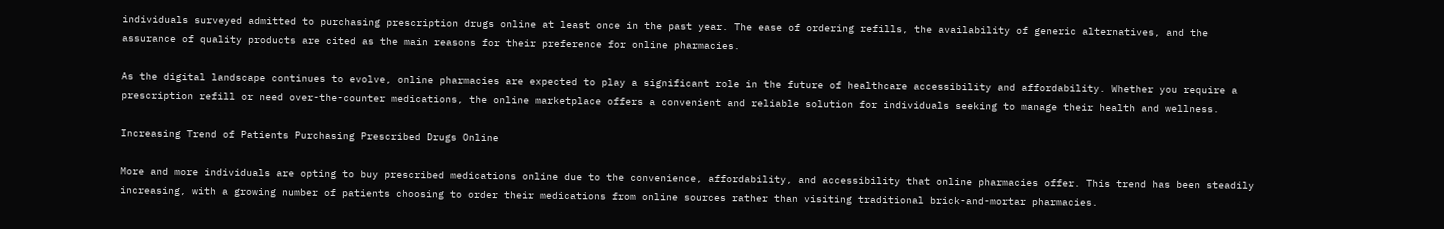individuals surveyed admitted to purchasing prescription drugs online at least once in the past year. The ease of ordering refills, the availability of generic alternatives, and the assurance of quality products are cited as the main reasons for their preference for online pharmacies.

As the digital landscape continues to evolve, online pharmacies are expected to play a significant role in the future of healthcare accessibility and affordability. Whether you require a prescription refill or need over-the-counter medications, the online marketplace offers a convenient and reliable solution for individuals seeking to manage their health and wellness.

Increasing Trend of Patients Purchasing Prescribed Drugs Online

More and more individuals are opting to buy prescribed medications online due to the convenience, affordability, and accessibility that online pharmacies offer. This trend has been steadily increasing, with a growing number of patients choosing to order their medications from online sources rather than visiting traditional brick-and-mortar pharmacies.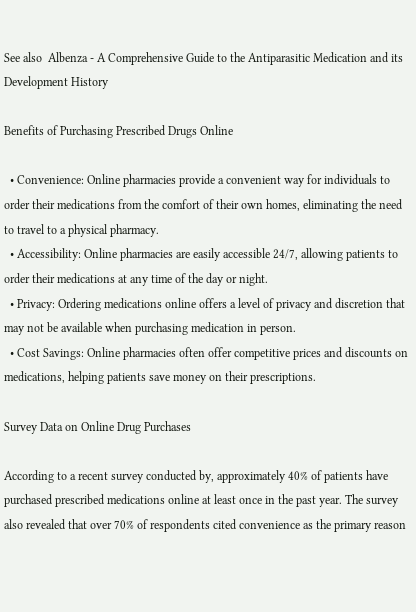See also  Albenza - A Comprehensive Guide to the Antiparasitic Medication and its Development History

Benefits of Purchasing Prescribed Drugs Online

  • Convenience: Online pharmacies provide a convenient way for individuals to order their medications from the comfort of their own homes, eliminating the need to travel to a physical pharmacy.
  • Accessibility: Online pharmacies are easily accessible 24/7, allowing patients to order their medications at any time of the day or night.
  • Privacy: Ordering medications online offers a level of privacy and discretion that may not be available when purchasing medication in person.
  • Cost Savings: Online pharmacies often offer competitive prices and discounts on medications, helping patients save money on their prescriptions.

Survey Data on Online Drug Purchases

According to a recent survey conducted by, approximately 40% of patients have purchased prescribed medications online at least once in the past year. The survey also revealed that over 70% of respondents cited convenience as the primary reason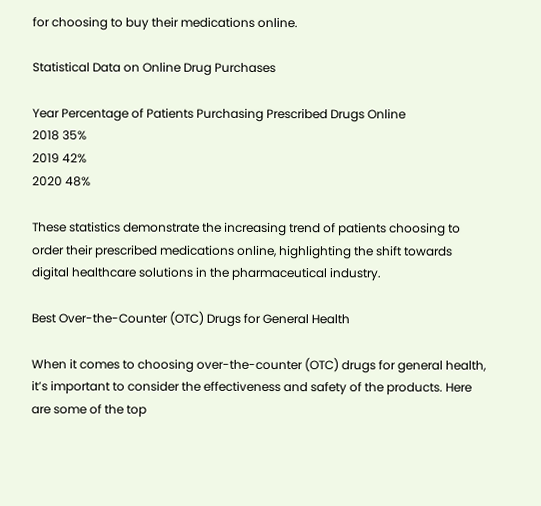for choosing to buy their medications online.

Statistical Data on Online Drug Purchases

Year Percentage of Patients Purchasing Prescribed Drugs Online
2018 35%
2019 42%
2020 48%

These statistics demonstrate the increasing trend of patients choosing to order their prescribed medications online, highlighting the shift towards digital healthcare solutions in the pharmaceutical industry.

Best Over-the-Counter (OTC) Drugs for General Health

When it comes to choosing over-the-counter (OTC) drugs for general health, it’s important to consider the effectiveness and safety of the products. Here are some of the top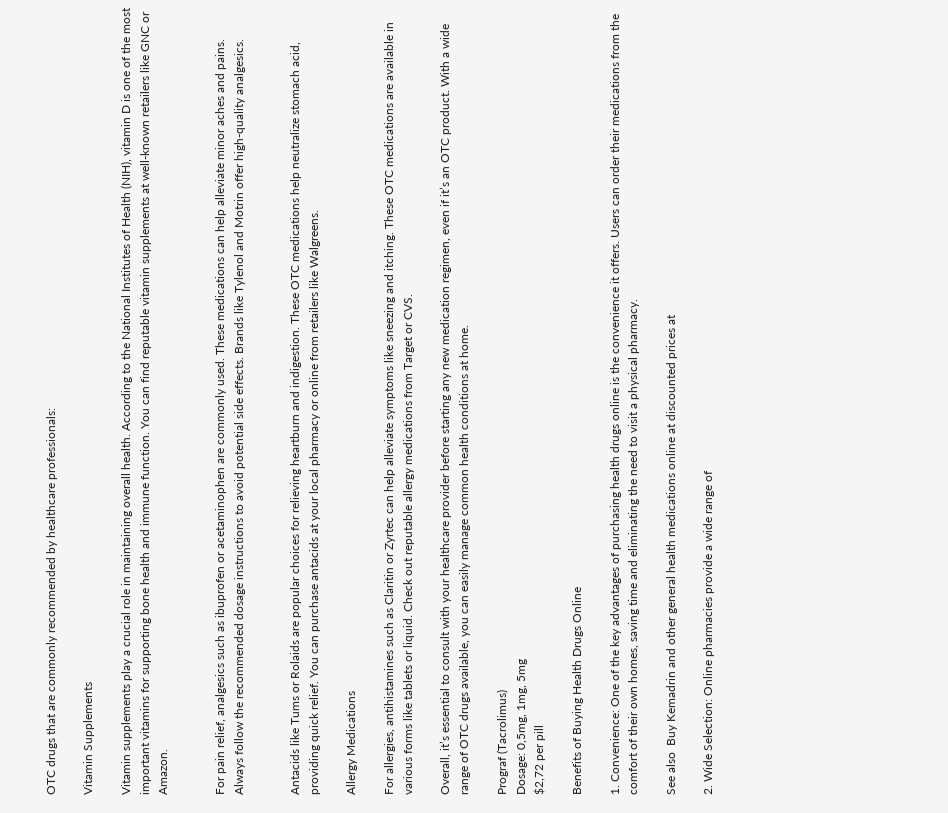OTC drugs that are commonly recommended by healthcare professionals:

Vitamin Supplements

Vitamin supplements play a crucial role in maintaining overall health. According to the National Institutes of Health (NIH), vitamin D is one of the most important vitamins for supporting bone health and immune function. You can find reputable vitamin supplements at well-known retailers like GNC or Amazon.


For pain relief, analgesics such as ibuprofen or acetaminophen are commonly used. These medications can help alleviate minor aches and pains. Always follow the recommended dosage instructions to avoid potential side effects. Brands like Tylenol and Motrin offer high-quality analgesics.


Antacids like Tums or Rolaids are popular choices for relieving heartburn and indigestion. These OTC medications help neutralize stomach acid, providing quick relief. You can purchase antacids at your local pharmacy or online from retailers like Walgreens.

Allergy Medications

For allergies, antihistamines such as Claritin or Zyrtec can help alleviate symptoms like sneezing and itching. These OTC medications are available in various forms like tablets or liquid. Check out reputable allergy medications from Target or CVS.

Overall, it’s essential to consult with your healthcare provider before starting any new medication regimen, even if it’s an OTC product. With a wide range of OTC drugs available, you can easily manage common health conditions at home.

Prograf (Tacrolimus)
Dosage: 0,5mg, 1mg, 5mg
$2,72 per pill

Benefits of Buying Health Drugs Online

1. Convenience: One of the key advantages of purchasing health drugs online is the convenience it offers. Users can order their medications from the comfort of their own homes, saving time and eliminating the need to visit a physical pharmacy.

See also  Buy Kemadrin and other general health medications online at discounted prices at

2. Wide Selection: Online pharmacies provide a wide range of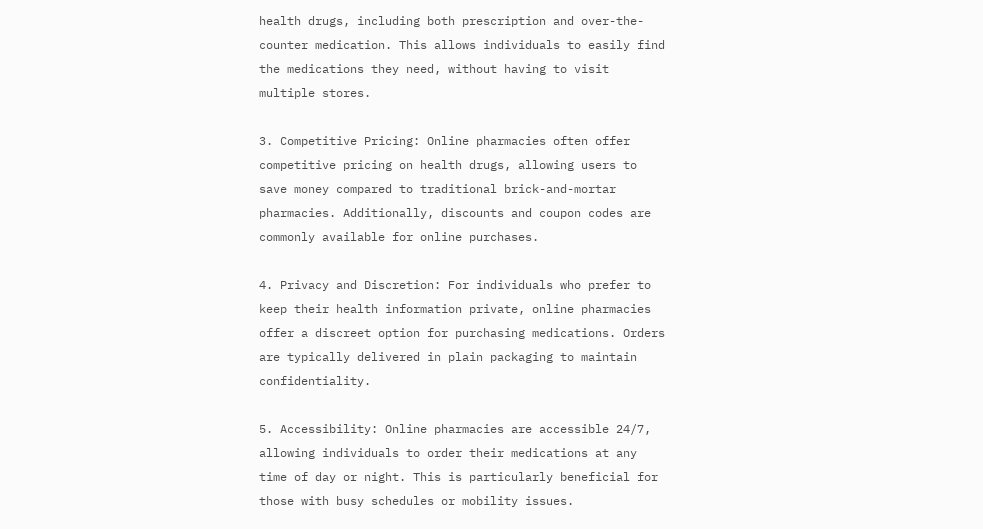health drugs, including both prescription and over-the-counter medication. This allows individuals to easily find the medications they need, without having to visit multiple stores.

3. Competitive Pricing: Online pharmacies often offer competitive pricing on health drugs, allowing users to save money compared to traditional brick-and-mortar pharmacies. Additionally, discounts and coupon codes are commonly available for online purchases.

4. Privacy and Discretion: For individuals who prefer to keep their health information private, online pharmacies offer a discreet option for purchasing medications. Orders are typically delivered in plain packaging to maintain confidentiality.

5. Accessibility: Online pharmacies are accessible 24/7, allowing individuals to order their medications at any time of day or night. This is particularly beneficial for those with busy schedules or mobility issues.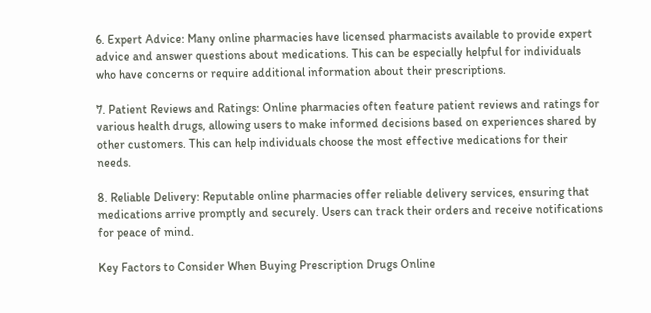6. Expert Advice: Many online pharmacies have licensed pharmacists available to provide expert advice and answer questions about medications. This can be especially helpful for individuals who have concerns or require additional information about their prescriptions.

7. Patient Reviews and Ratings: Online pharmacies often feature patient reviews and ratings for various health drugs, allowing users to make informed decisions based on experiences shared by other customers. This can help individuals choose the most effective medications for their needs.

8. Reliable Delivery: Reputable online pharmacies offer reliable delivery services, ensuring that medications arrive promptly and securely. Users can track their orders and receive notifications for peace of mind.

Key Factors to Consider When Buying Prescription Drugs Online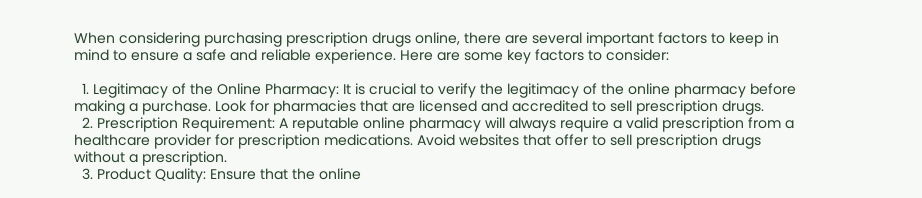When considering purchasing prescription drugs online, there are several important factors to keep in mind to ensure a safe and reliable experience. Here are some key factors to consider:

  1. Legitimacy of the Online Pharmacy: It is crucial to verify the legitimacy of the online pharmacy before making a purchase. Look for pharmacies that are licensed and accredited to sell prescription drugs.
  2. Prescription Requirement: A reputable online pharmacy will always require a valid prescription from a healthcare provider for prescription medications. Avoid websites that offer to sell prescription drugs without a prescription.
  3. Product Quality: Ensure that the online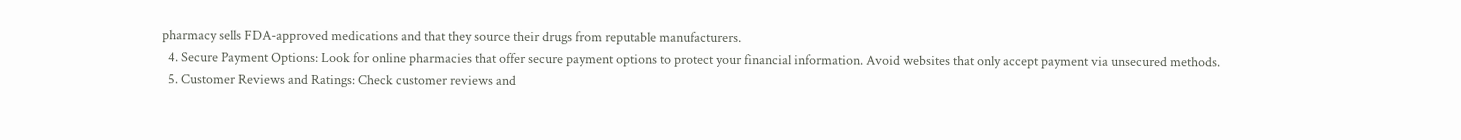pharmacy sells FDA-approved medications and that they source their drugs from reputable manufacturers.
  4. Secure Payment Options: Look for online pharmacies that offer secure payment options to protect your financial information. Avoid websites that only accept payment via unsecured methods.
  5. Customer Reviews and Ratings: Check customer reviews and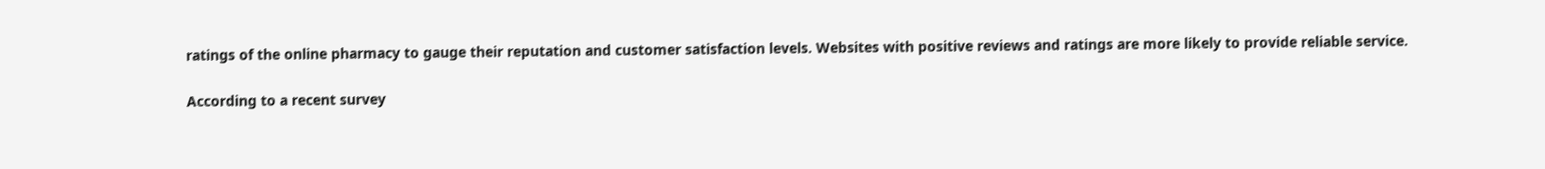ratings of the online pharmacy to gauge their reputation and customer satisfaction levels. Websites with positive reviews and ratings are more likely to provide reliable service.

According to a recent survey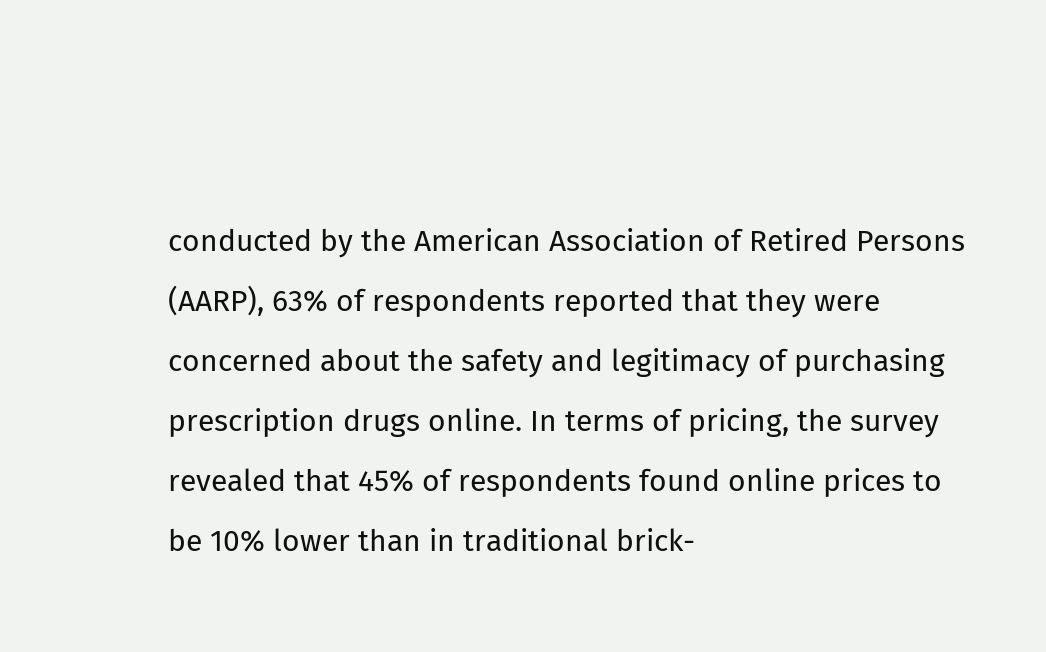conducted by the American Association of Retired Persons (AARP), 63% of respondents reported that they were concerned about the safety and legitimacy of purchasing prescription drugs online. In terms of pricing, the survey revealed that 45% of respondents found online prices to be 10% lower than in traditional brick-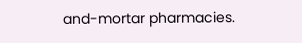and-mortar pharmacies.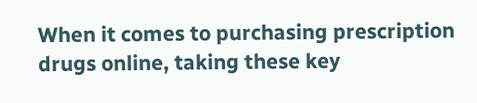When it comes to purchasing prescription drugs online, taking these key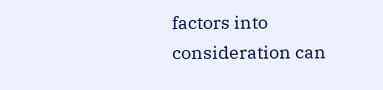factors into consideration can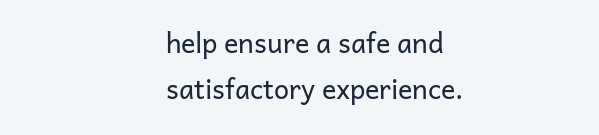help ensure a safe and satisfactory experience.